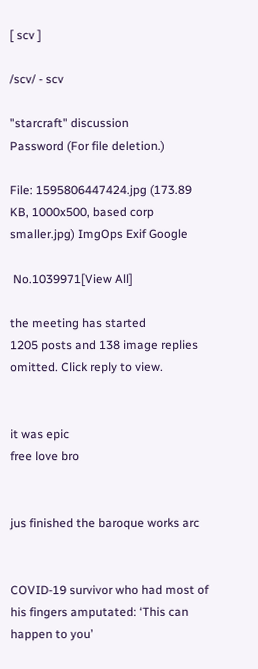[ scv ]

/scv/ - scv

"starcraft" discussion
Password (For file deletion.)

File: 1595806447424.jpg (173.89 KB, 1000x500, based corp smaller.jpg) ImgOps Exif Google

 No.1039971[View All]

the meeting has started
1205 posts and 138 image replies omitted. Click reply to view.


it was epic
free love bro


jus finished the baroque works arc


COVID-19 survivor who had most of his fingers amputated: ‘This can happen to you’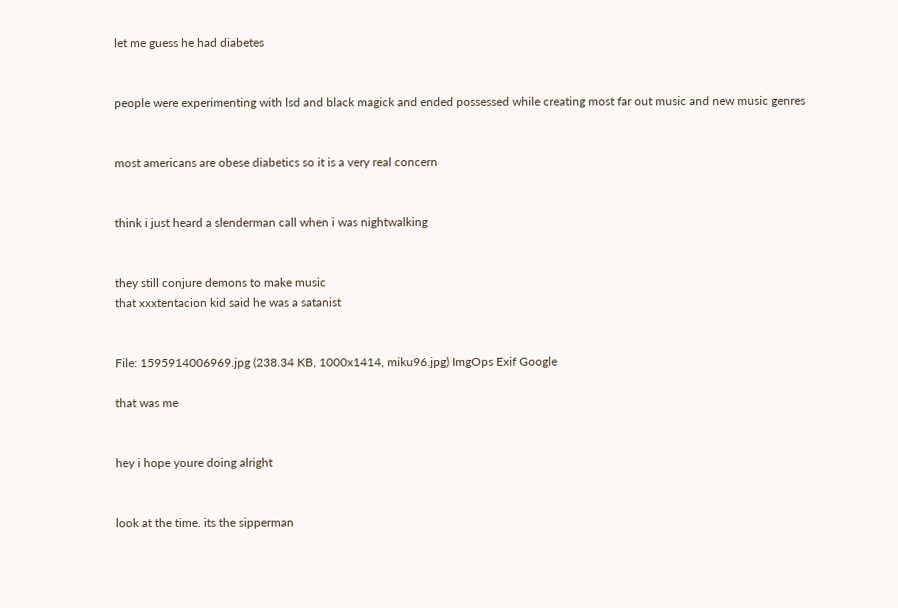let me guess he had diabetes


people were experimenting with lsd and black magick and ended possessed while creating most far out music and new music genres


most americans are obese diabetics so it is a very real concern


think i just heard a slenderman call when i was nightwalking


they still conjure demons to make music
that xxxtentacion kid said he was a satanist


File: 1595914006969.jpg (238.34 KB, 1000x1414, miku96.jpg) ImgOps Exif Google

that was me


hey i hope youre doing alright


look at the time. its the sipperman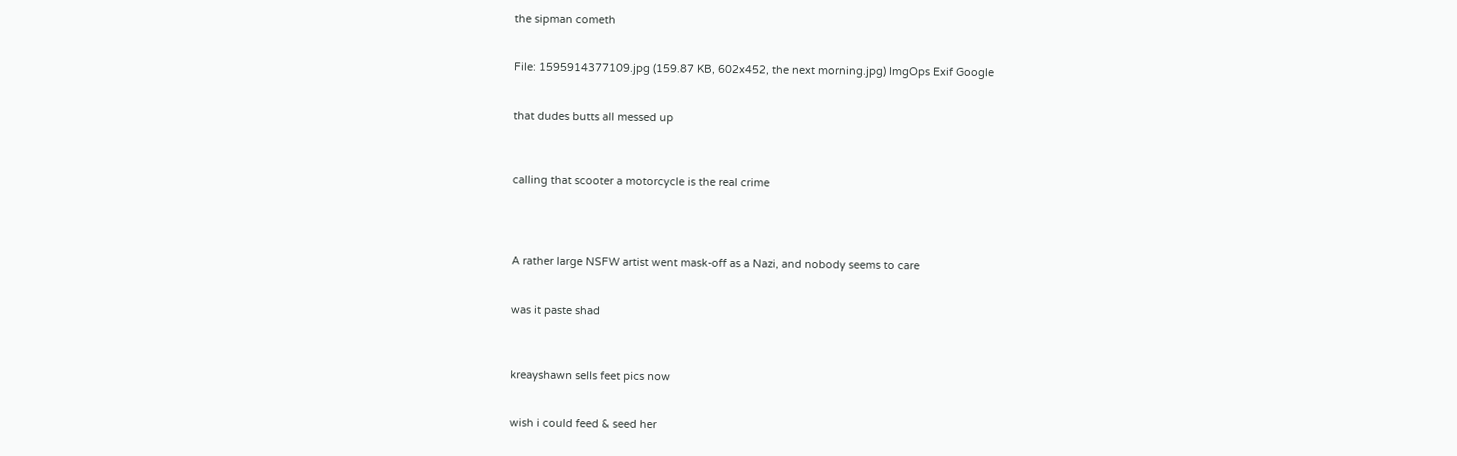the sipman cometh


File: 1595914377109.jpg (159.87 KB, 602x452, the next morning.jpg) ImgOps Exif Google


that dudes butts all messed up



calling that scooter a motorcycle is the real crime




A rather large NSFW artist went mask-off as a Nazi, and nobody seems to care


was it paste shad



kreayshawn sells feet pics now


wish i could feed & seed her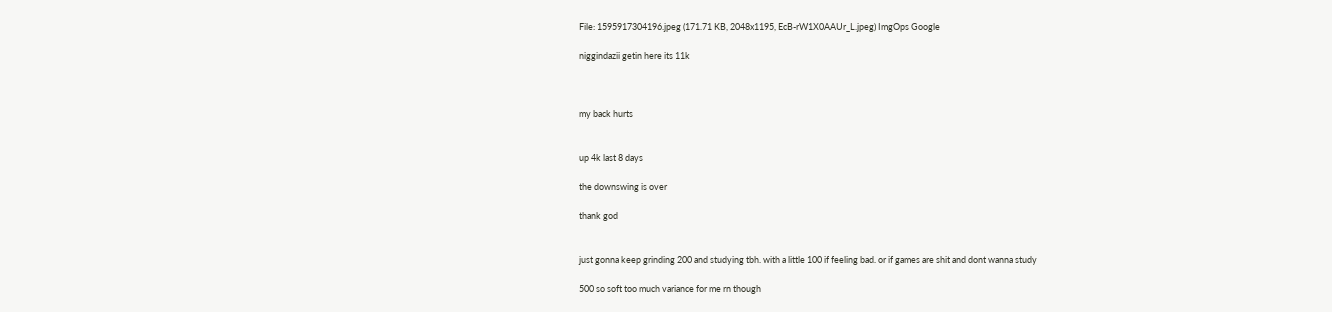File: 1595917304196.jpeg (171.71 KB, 2048x1195, EcB-rW1X0AAUr_L.jpeg) ImgOps Google

niggindazii getin here its 11k



my back hurts


up 4k last 8 days

the downswing is over

thank god


just gonna keep grinding 200 and studying tbh. with a little 100 if feeling bad. or if games are shit and dont wanna study

500 so soft too much variance for me rn though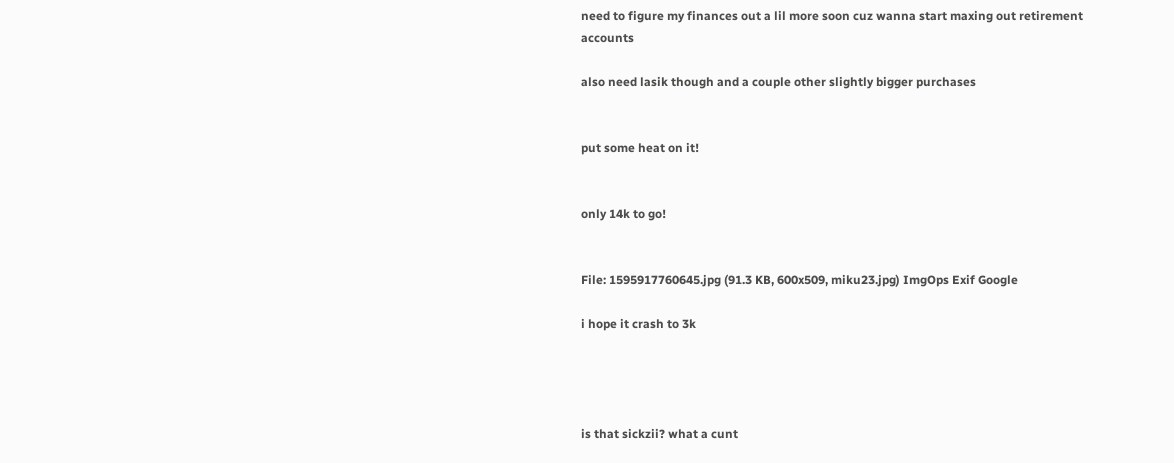need to figure my finances out a lil more soon cuz wanna start maxing out retirement accounts

also need lasik though and a couple other slightly bigger purchases


put some heat on it!


only 14k to go!


File: 1595917760645.jpg (91.3 KB, 600x509, miku23.jpg) ImgOps Exif Google

i hope it crash to 3k




is that sickzii? what a cunt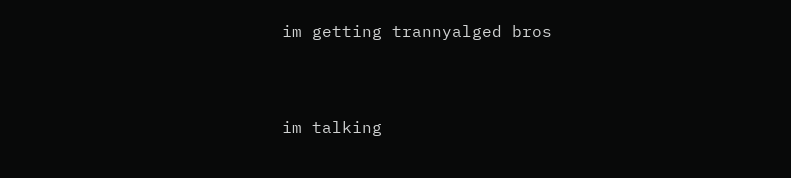im getting trannyalged bros


im talking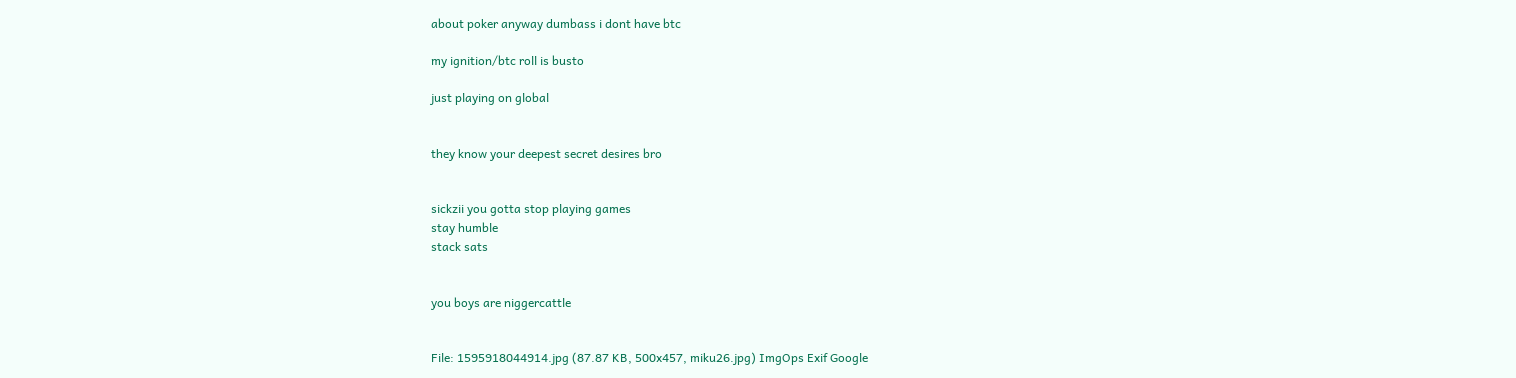about poker anyway dumbass i dont have btc

my ignition/btc roll is busto

just playing on global


they know your deepest secret desires bro


sickzii you gotta stop playing games
stay humble
stack sats


you boys are niggercattle


File: 1595918044914.jpg (87.87 KB, 500x457, miku26.jpg) ImgOps Exif Google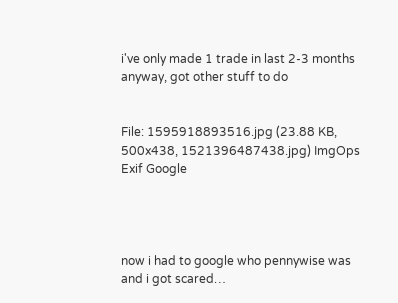i've only made 1 trade in last 2-3 months anyway, got other stuff to do


File: 1595918893516.jpg (23.88 KB, 500x438, 1521396487438.jpg) ImgOps Exif Google




now i had to google who pennywise was and i got scared…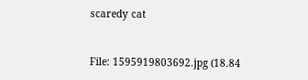scaredy cat


File: 1595919803692.jpg (18.84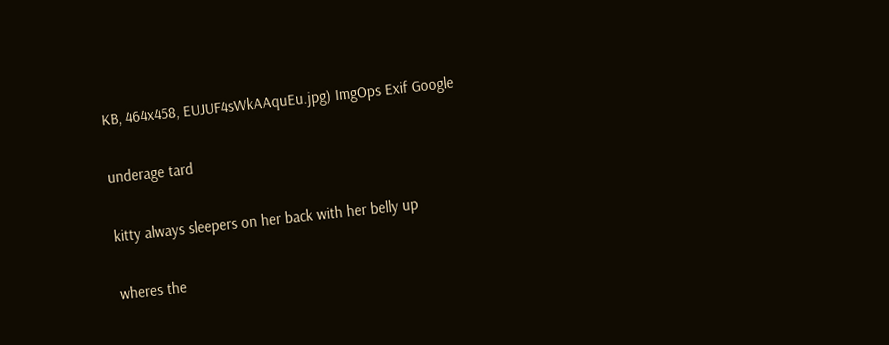KB, 464x458, EUJUF4sWkAAquEu.jpg) ImgOps Exif Google


underage tard


kitty always sleepers on her back with her belly up


wheres the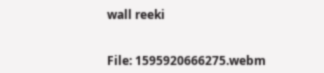wall reeki


File: 1595920666275.webm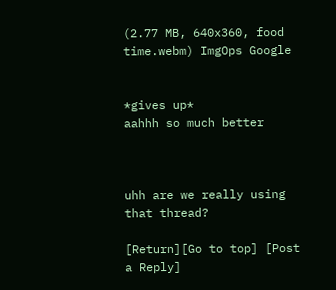(2.77 MB, 640x360, food time.webm) ImgOps Google


*gives up*
aahhh so much better



uhh are we really using that thread?

[Return][Go to top] [Post a Reply]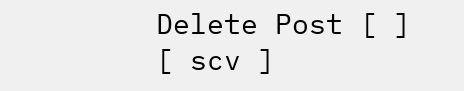Delete Post [ ]
[ scv ]